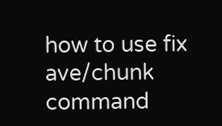how to use fix ave/chunk command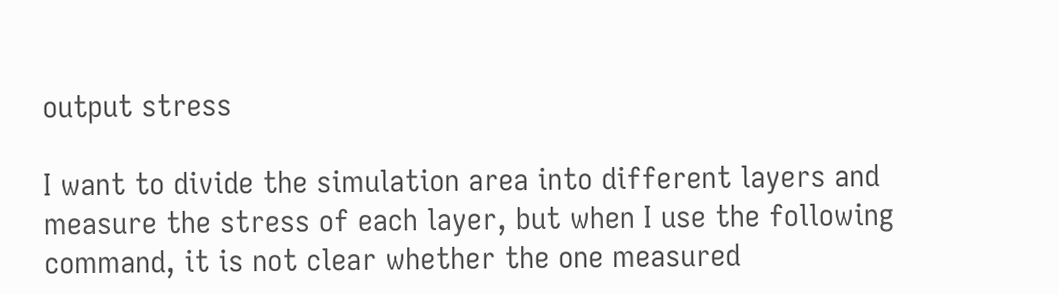output stress

I want to divide the simulation area into different layers and measure the stress of each layer, but when I use the following command, it is not clear whether the one measured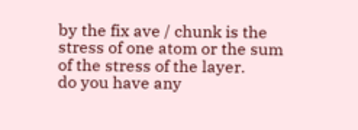by the fix ave / chunk is the stress of one atom or the sum of the stress of the layer.
do you have any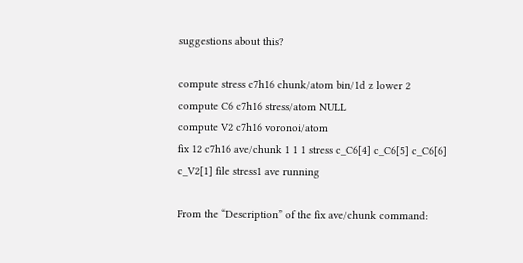suggestions about this?

compute stress c7h16 chunk/atom bin/1d z lower 2
compute C6 c7h16 stress/atom NULL
compute V2 c7h16 voronoi/atom
fix 12 c7h16 ave/chunk 1 1 1 stress c_C6[4] c_C6[5] c_C6[6] c_V2[1] file stress1 ave running

From the “Description” of the fix ave/chunk command: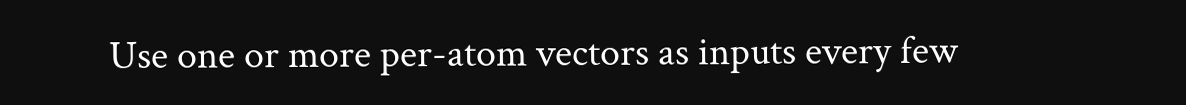Use one or more per-atom vectors as inputs every few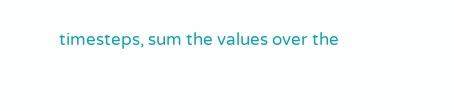timesteps, sum the values over the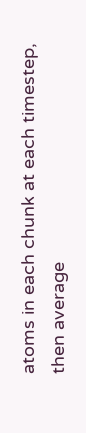atoms in each chunk at each timestep, then average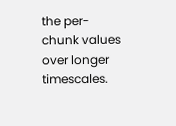the per-chunk values over longer timescales.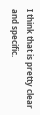I think that is pretty clear and specific.